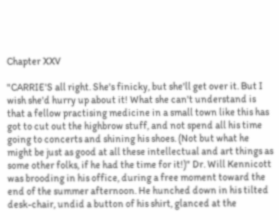Chapter XXV

"CARRIE'S all right. She's finicky, but she'll get over it. But I wish she'd hurry up about it! What she can't understand is that a fellow practising medicine in a small town like this has got to cut out the highbrow stuff, and not spend all his time going to concerts and shining his shoes. (Not but what he might be just as good at all these intellectual and art things as some other folks, if he had the time for it!)" Dr. Will Kennicott was brooding in his office, during a free moment toward the end of the summer afternoon. He hunched down in his tilted desk-chair, undid a button of his shirt, glanced at the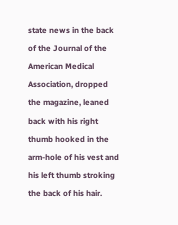state news in the back of the Journal of the American Medical Association, dropped the magazine, leaned back with his right thumb hooked in the arm-hole of his vest and his left thumb stroking the back of his hair.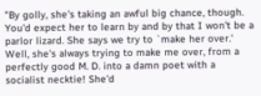"By golly, she's taking an awful big chance, though. You'd expect her to learn by and by that I won't be a parlor lizard. She says we try to `make her over.' Well, she's always trying to make me over, from a perfectly good M. D. into a damn poet with a socialist necktie! She'd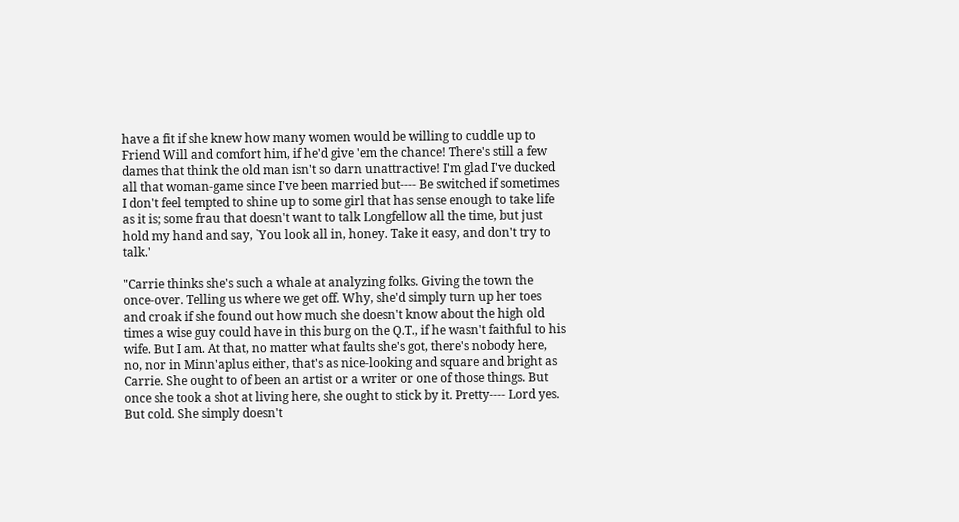have a fit if she knew how many women would be willing to cuddle up to Friend Will and comfort him, if he'd give 'em the chance! There's still a few dames that think the old man isn't so darn unattractive! I'm glad I've ducked all that woman-game since I've been married but---- Be switched if sometimes I don't feel tempted to shine up to some girl that has sense enough to take life as it is; some frau that doesn't want to talk Longfellow all the time, but just hold my hand and say, `You look all in, honey. Take it easy, and don't try to talk.'

"Carrie thinks she's such a whale at analyzing folks. Giving the town the once-over. Telling us where we get off. Why, she'd simply turn up her toes and croak if she found out how much she doesn't know about the high old times a wise guy could have in this burg on the Q.T., if he wasn't faithful to his wife. But I am. At that, no matter what faults she's got, there's nobody here, no, nor in Minn'aplus either, that's as nice-looking and square and bright as Carrie. She ought to of been an artist or a writer or one of those things. But once she took a shot at living here, she ought to stick by it. Pretty---- Lord yes. But cold. She simply doesn't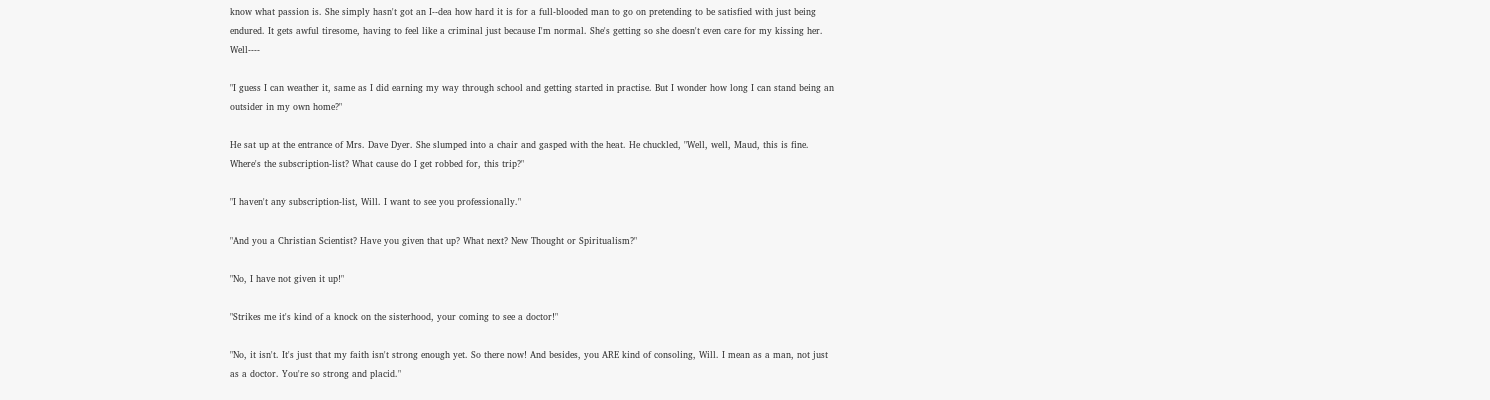know what passion is. She simply hasn't got an I--dea how hard it is for a full-blooded man to go on pretending to be satisfied with just being endured. It gets awful tiresome, having to feel like a criminal just because I'm normal. She's getting so she doesn't even care for my kissing her. Well----

"I guess I can weather it, same as I did earning my way through school and getting started in practise. But I wonder how long I can stand being an outsider in my own home?"

He sat up at the entrance of Mrs. Dave Dyer. She slumped into a chair and gasped with the heat. He chuckled, "Well, well, Maud, this is fine. Where's the subscription-list? What cause do I get robbed for, this trip?"

"I haven't any subscription-list, Will. I want to see you professionally."

"And you a Christian Scientist? Have you given that up? What next? New Thought or Spiritualism?"

"No, I have not given it up!"

"Strikes me it's kind of a knock on the sisterhood, your coming to see a doctor!"

"No, it isn't. It's just that my faith isn't strong enough yet. So there now! And besides, you ARE kind of consoling, Will. I mean as a man, not just as a doctor. You're so strong and placid."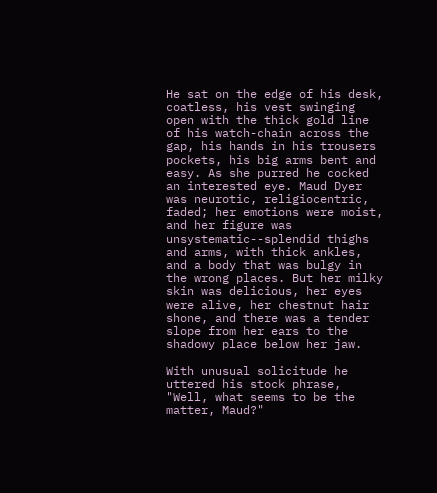He sat on the edge of his desk, coatless, his vest swinging open with the thick gold line of his watch-chain across the gap, his hands in his trousers pockets, his big arms bent and easy. As she purred he cocked an interested eye. Maud Dyer was neurotic, religiocentric, faded; her emotions were moist, and her figure was unsystematic--splendid thighs and arms, with thick ankles, and a body that was bulgy in the wrong places. But her milky skin was delicious, her eyes were alive, her chestnut hair shone, and there was a tender slope from her ears to the shadowy place below her jaw.

With unusual solicitude he uttered his stock phrase, "Well, what seems to be the matter, Maud?"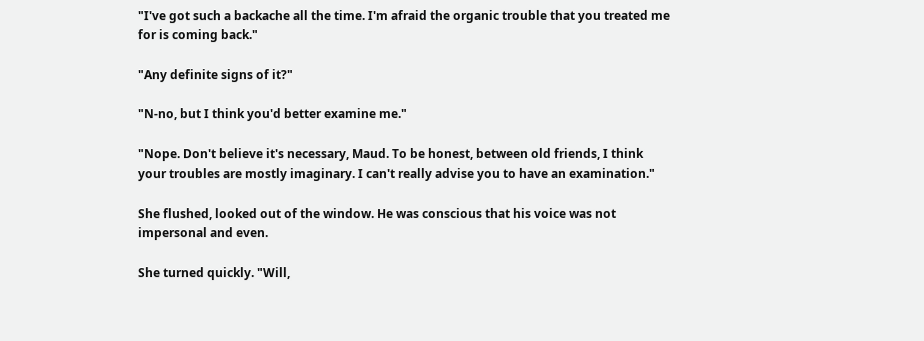"I've got such a backache all the time. I'm afraid the organic trouble that you treated me for is coming back."

"Any definite signs of it?"

"N-no, but I think you'd better examine me."

"Nope. Don't believe it's necessary, Maud. To be honest, between old friends, I think your troubles are mostly imaginary. I can't really advise you to have an examination."

She flushed, looked out of the window. He was conscious that his voice was not impersonal and even.

She turned quickly. "Will,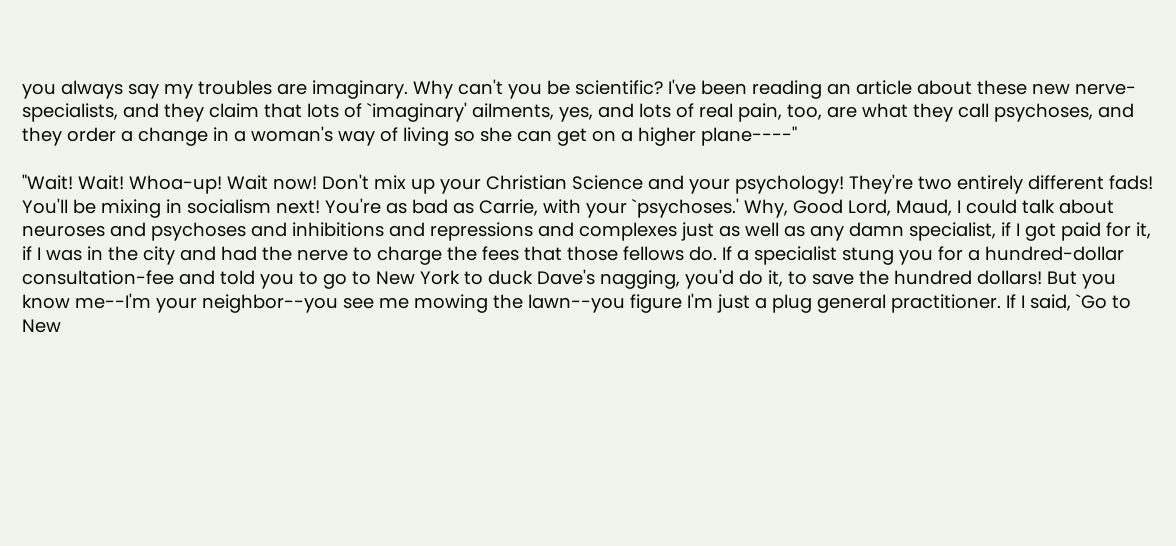you always say my troubles are imaginary. Why can't you be scientific? I've been reading an article about these new nerve-specialists, and they claim that lots of `imaginary' ailments, yes, and lots of real pain, too, are what they call psychoses, and they order a change in a woman's way of living so she can get on a higher plane----"

"Wait! Wait! Whoa-up! Wait now! Don't mix up your Christian Science and your psychology! They're two entirely different fads! You'll be mixing in socialism next! You're as bad as Carrie, with your `psychoses.' Why, Good Lord, Maud, I could talk about neuroses and psychoses and inhibitions and repressions and complexes just as well as any damn specialist, if I got paid for it, if I was in the city and had the nerve to charge the fees that those fellows do. If a specialist stung you for a hundred-dollar consultation-fee and told you to go to New York to duck Dave's nagging, you'd do it, to save the hundred dollars! But you know me--I'm your neighbor--you see me mowing the lawn--you figure I'm just a plug general practitioner. If I said, `Go to New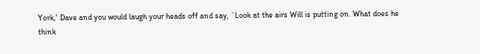York,' Dave and you would laugh your heads off and say, `Look at the airs Will is putting on. What does he think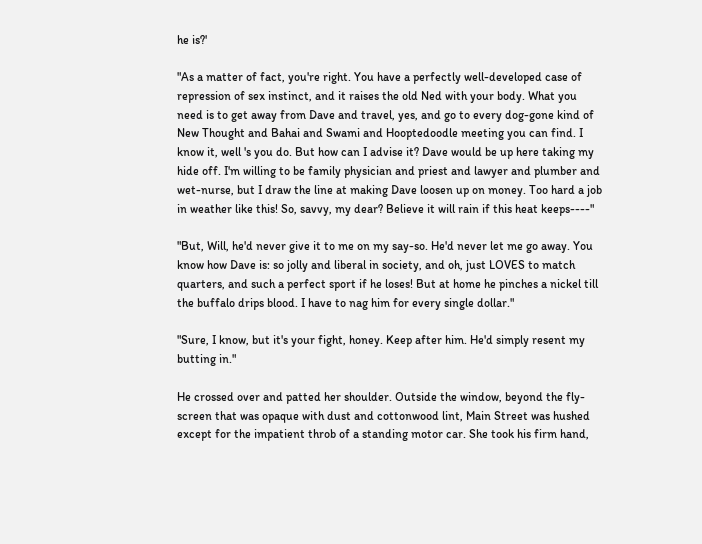he is?'

"As a matter of fact, you're right. You have a perfectly well-developed case of repression of sex instinct, and it raises the old Ned with your body. What you need is to get away from Dave and travel, yes, and go to every dog-gone kind of New Thought and Bahai and Swami and Hooptedoodle meeting you can find. I know it, well 's you do. But how can I advise it? Dave would be up here taking my hide off. I'm willing to be family physician and priest and lawyer and plumber and wet-nurse, but I draw the line at making Dave loosen up on money. Too hard a job in weather like this! So, savvy, my dear? Believe it will rain if this heat keeps----"

"But, Will, he'd never give it to me on my say-so. He'd never let me go away. You know how Dave is: so jolly and liberal in society, and oh, just LOVES to match quarters, and such a perfect sport if he loses! But at home he pinches a nickel till the buffalo drips blood. I have to nag him for every single dollar."

"Sure, I know, but it's your fight, honey. Keep after him. He'd simply resent my butting in."

He crossed over and patted her shoulder. Outside the window, beyond the fly-screen that was opaque with dust and cottonwood lint, Main Street was hushed except for the impatient throb of a standing motor car. She took his firm hand,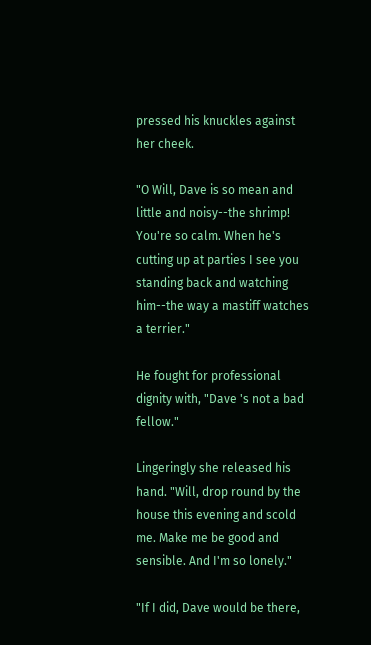pressed his knuckles against her cheek.

"O Will, Dave is so mean and little and noisy--the shrimp! You're so calm. When he's cutting up at parties I see you standing back and watching him--the way a mastiff watches a terrier."

He fought for professional dignity with, "Dave 's not a bad fellow."

Lingeringly she released his hand. "Will, drop round by the house this evening and scold me. Make me be good and sensible. And I'm so lonely."

"If I did, Dave would be there,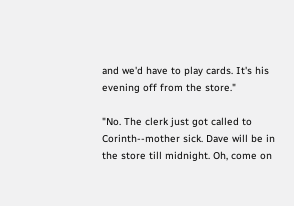and we'd have to play cards. It's his evening off from the store."

"No. The clerk just got called to Corinth--mother sick. Dave will be in the store till midnight. Oh, come on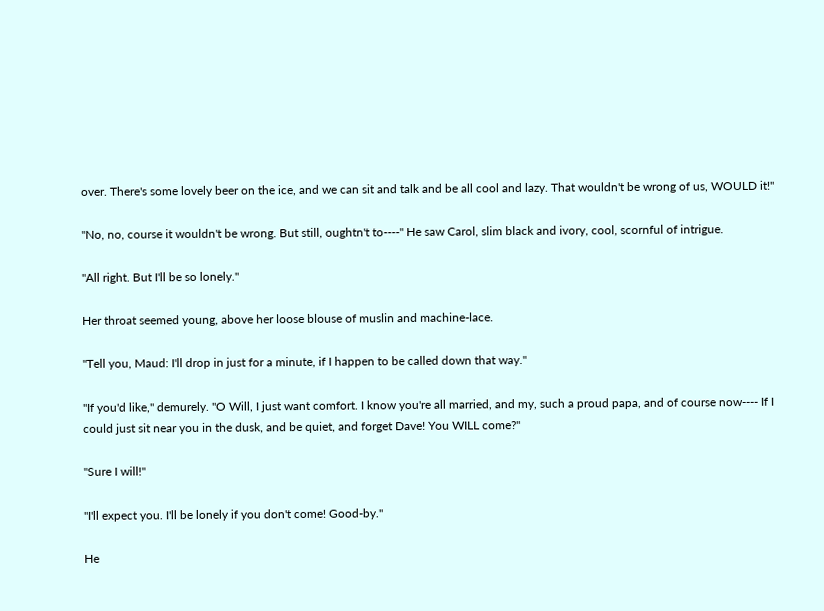over. There's some lovely beer on the ice, and we can sit and talk and be all cool and lazy. That wouldn't be wrong of us, WOULD it!"

"No, no, course it wouldn't be wrong. But still, oughtn't to----" He saw Carol, slim black and ivory, cool, scornful of intrigue.

"All right. But I'll be so lonely."

Her throat seemed young, above her loose blouse of muslin and machine-lace.

"Tell you, Maud: I'll drop in just for a minute, if I happen to be called down that way."

"If you'd like," demurely. "O Will, I just want comfort. I know you're all married, and my, such a proud papa, and of course now---- If I could just sit near you in the dusk, and be quiet, and forget Dave! You WILL come?"

"Sure I will!"

"I'll expect you. I'll be lonely if you don't come! Good-by."

He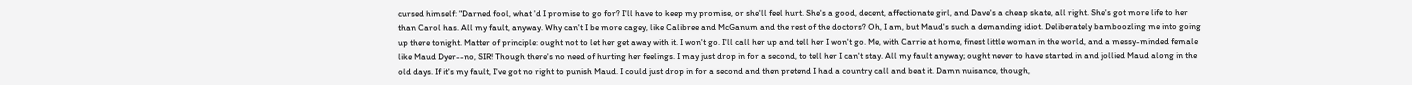cursed himself: "Darned fool, what 'd I promise to go for? I'll have to keep my promise, or she'll feel hurt. She's a good, decent, affectionate girl, and Dave's a cheap skate, all right. She's got more life to her than Carol has. All my fault, anyway. Why can't I be more cagey, like Calibree and McGanum and the rest of the doctors? Oh, I am, but Maud's such a demanding idiot. Deliberately bamboozling me into going up there tonight. Matter of principle: ought not to let her get away with it. I won't go. I'll call her up and tell her I won't go. Me, with Carrie at home, finest little woman in the world, and a messy-minded female like Maud Dyer--no, SIR! Though there's no need of hurting her feelings. I may just drop in for a second, to tell her I can't stay. All my fault anyway; ought never to have started in and jollied Maud along in the old days. If it's my fault, I've got no right to punish Maud. I could just drop in for a second and then pretend I had a country call and beat it. Damn nuisance, though,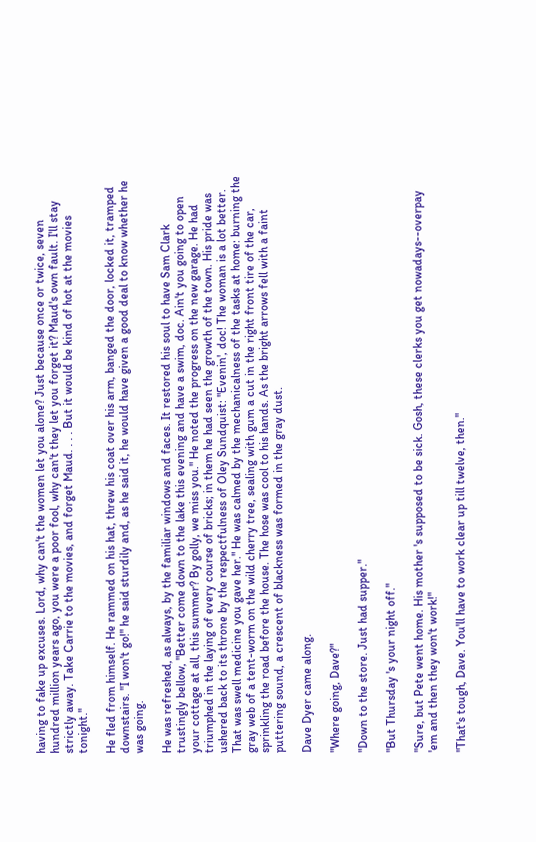having to fake up excuses. Lord, why can't the women let you alone? Just because once or twice, seven hundred million years ago, you were a poor fool, why can't they let you forget it? Maud's own fault. I'll stay strictly away. Take Carrie to the movies, and forget Maud. . . . But it would be kind of hot at the movies tonight."

He fled from himself. He rammed on his hat, threw his coat over his arm, banged the door, locked it, tramped downstairs. "I won't go!" he said sturdily and, as he said it, he would have given a good deal to know whether he was going.

He was refreshed, as always, by the familiar windows and faces. It restored his soul to have Sam Clark trustingly bellow, "Better come down to the lake this evening and have a swim, doc. Ain't you going to open your cottage at all, this summer? By golly, we miss you." He noted the progress on the new garage. He had triumphed in the laying of every course of bricks; in them he had seen the growth of the town. His pride was ushered back to its throne by the respectfulness of Oley Sundquist: "Evenin', doc! The woman is a lot better. That was swell medicine you gave her." He was calmed by the mechanicalness of the tasks at home: burning the gray web of a tent-worm on the wild cherry tree, sealing with gum a cut in the right front tire of the car, sprinkling the road before the house. The hose was cool to his hands. As the bright arrows fell with a faint puttering sound, a crescent of blackness was formed in the gray dust.

Dave Dyer came along.

"Where going, Dave?"

"Down to the store. Just had supper."

"But Thursday 's your night off."

"Sure, but Pete went home. His mother 's supposed to be sick. Gosh, these clerks you get nowadays--overpay 'em and then they won't work!"

"That's tough, Dave. You'll have to work clear up till twelve, then."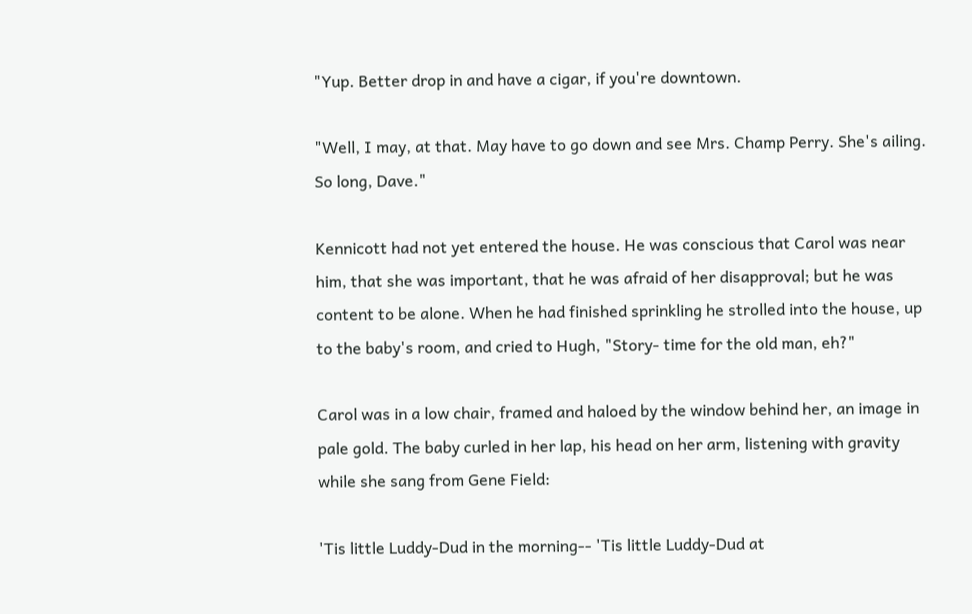"Yup. Better drop in and have a cigar, if you're downtown.

"Well, I may, at that. May have to go down and see Mrs. Champ Perry. She's ailing. So long, Dave."

Kennicott had not yet entered the house. He was conscious that Carol was near him, that she was important, that he was afraid of her disapproval; but he was content to be alone. When he had finished sprinkling he strolled into the house, up to the baby's room, and cried to Hugh, "Story- time for the old man, eh?"

Carol was in a low chair, framed and haloed by the window behind her, an image in pale gold. The baby curled in her lap, his head on her arm, listening with gravity while she sang from Gene Field:

'Tis little Luddy-Dud in the morning-- 'Tis little Luddy-Dud at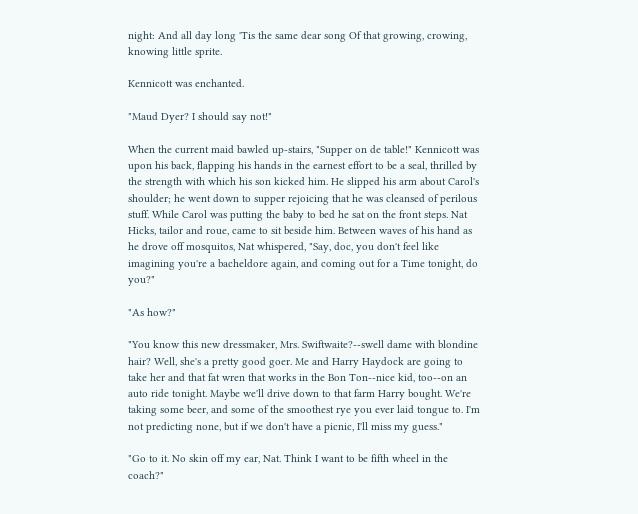night: And all day long 'Tis the same dear song Of that growing, crowing, knowing little sprite.

Kennicott was enchanted.

"Maud Dyer? I should say not!"

When the current maid bawled up-stairs, "Supper on de table!" Kennicott was upon his back, flapping his hands in the earnest effort to be a seal, thrilled by the strength with which his son kicked him. He slipped his arm about Carol's shoulder; he went down to supper rejoicing that he was cleansed of perilous stuff. While Carol was putting the baby to bed he sat on the front steps. Nat Hicks, tailor and roue, came to sit beside him. Between waves of his hand as he drove off mosquitos, Nat whispered, "Say, doc, you don't feel like imagining you're a bacheldore again, and coming out for a Time tonight, do you?"

"As how?"

"You know this new dressmaker, Mrs. Swiftwaite?--swell dame with blondine hair? Well, she's a pretty good goer. Me and Harry Haydock are going to take her and that fat wren that works in the Bon Ton--nice kid, too--on an auto ride tonight. Maybe we'll drive down to that farm Harry bought. We're taking some beer, and some of the smoothest rye you ever laid tongue to. I'm not predicting none, but if we don't have a picnic, I'll miss my guess."

"Go to it. No skin off my ear, Nat. Think I want to be fifth wheel in the coach?"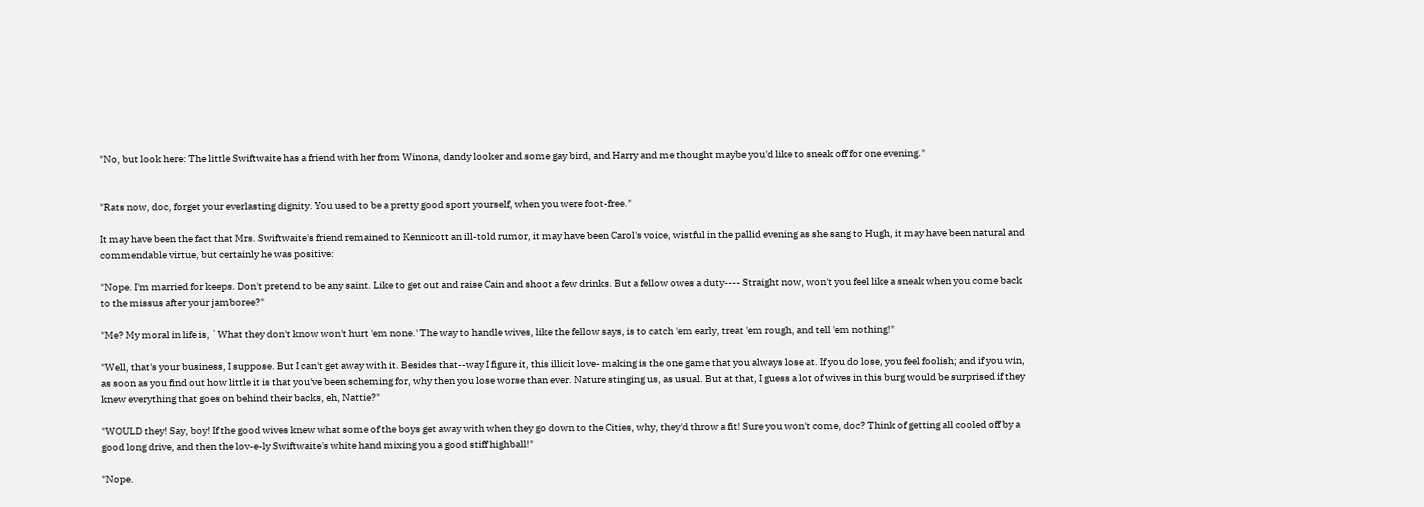"No, but look here: The little Swiftwaite has a friend with her from Winona, dandy looker and some gay bird, and Harry and me thought maybe you'd like to sneak off for one evening."


"Rats now, doc, forget your everlasting dignity. You used to be a pretty good sport yourself, when you were foot-free."

It may have been the fact that Mrs. Swiftwaite's friend remained to Kennicott an ill-told rumor, it may have been Carol's voice, wistful in the pallid evening as she sang to Hugh, it may have been natural and commendable virtue, but certainly he was positive:

"Nope. I'm married for keeps. Don't pretend to be any saint. Like to get out and raise Cain and shoot a few drinks. But a fellow owes a duty---- Straight now, won't you feel like a sneak when you come back to the missus after your jamboree?"

"Me? My moral in life is, `What they don't know won't hurt 'em none.' The way to handle wives, like the fellow says, is to catch 'em early, treat 'em rough, and tell 'em nothing!"

"Well, that's your business, I suppose. But I can't get away with it. Besides that--way I figure it, this illicit love- making is the one game that you always lose at. If you do lose, you feel foolish; and if you win, as soon as you find out how little it is that you've been scheming for, why then you lose worse than ever. Nature stinging us, as usual. But at that, I guess a lot of wives in this burg would be surprised if they knew everything that goes on behind their backs, eh, Nattie?"

"WOULD they! Say, boy! If the good wives knew what some of the boys get away with when they go down to the Cities, why, they'd throw a fit! Sure you won't come, doc? Think of getting all cooled off by a good long drive, and then the lov-e-ly Swiftwaite's white hand mixing you a good stiff highball!"

"Nope.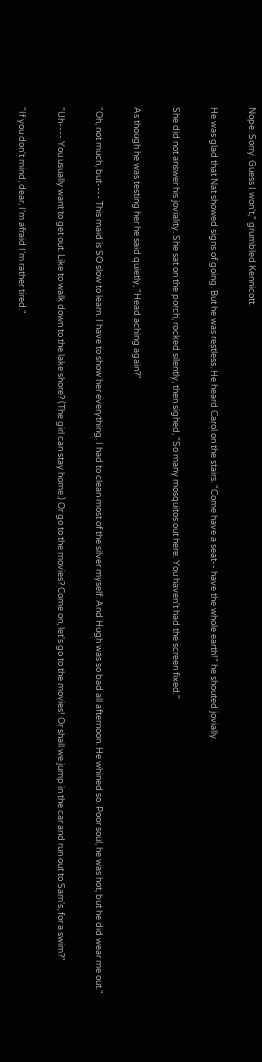Nope. Sorry. Guess I won't," grumbled Kennicott.

He was glad that Nat showed signs of going. But he was restless. He heard Carol on the stairs. "Come have a seat-- have the whole earth!" he shouted jovially.

She did not answer his joviality. She sat on the porch, rocked silently, then sighed, "So many mosquitos out here. You haven't had the screen fixed."

As though he was testing her he said quietly, "Head aching again?"

"Oh, not much, but---- This maid is SO slow to learn. I have to show her everything. I had to clean most of the silver myself. And Hugh was so bad all afternoon. He whined so. Poor soul, he was hot, but he did wear me out."

"Uh---- You usually want to get out. Like to walk down to the lake shore? (The girl can stay home.) Or go to the movies? Come on, let's go to the movies! Or shall we jump in the car and run out to Sam's, for a swim?"

"If you don't mind, dear, I'm afraid I'm rather tired."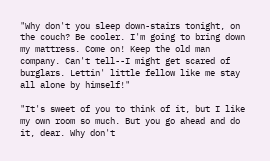"Why don't you sleep down-stairs tonight, on the couch? Be cooler. I'm going to bring down my mattress. Come on! Keep the old man company. Can't tell--I might get scared of burglars. Lettin' little fellow like me stay all alone by himself!"

"It's sweet of you to think of it, but I like my own room so much. But you go ahead and do it, dear. Why don't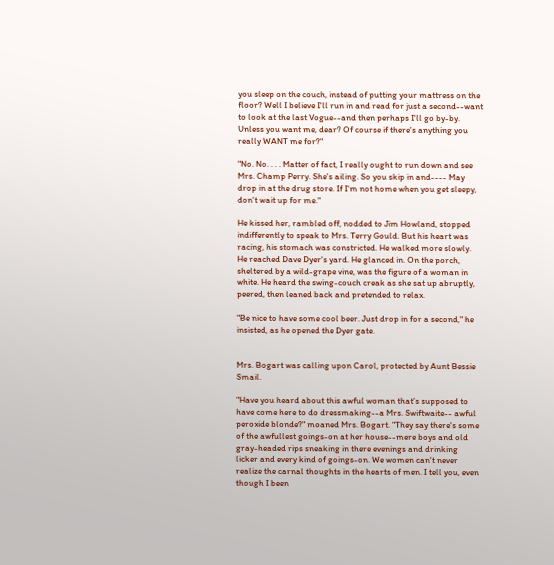you sleep on the couch, instead of putting your mattress on the floor? Well I believe I'll run in and read for just a second--want to look at the last Vogue--and then perhaps I'll go by-by. Unless you want me, dear? Of course if there's anything you really WANT me for?"

"No. No. . . . Matter of fact, I really ought to run down and see Mrs. Champ Perry. She's ailing. So you skip in and---- May drop in at the drug store. If I'm not home when you get sleepy, don't wait up for me."

He kissed her, rambled off, nodded to Jim Howland, stopped indifferently to speak to Mrs. Terry Gould. But his heart was racing, his stomach was constricted. He walked more slowly. He reached Dave Dyer's yard. He glanced in. On the porch, sheltered by a wild-grape vine, was the figure of a woman in white. He heard the swing-couch creak as she sat up abruptly, peered, then leaned back and pretended to relax.

"Be nice to have some cool beer. Just drop in for a second," he insisted, as he opened the Dyer gate.


Mrs. Bogart was calling upon Carol, protected by Aunt Bessie Smail.

"Have you heard about this awful woman that's supposed to have come here to do dressmaking--a Mrs. Swiftwaite-- awful peroxide blonde?" moaned Mrs. Bogart. "They say there's some of the awfullest goings-on at her house--mere boys and old gray-headed rips sneaking in there evenings and drinking licker and every kind of goings-on. We women can't never realize the carnal thoughts in the hearts of men. I tell you, even though I been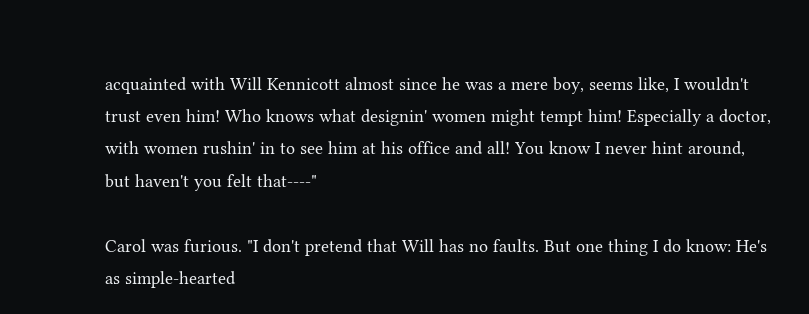acquainted with Will Kennicott almost since he was a mere boy, seems like, I wouldn't trust even him! Who knows what designin' women might tempt him! Especially a doctor, with women rushin' in to see him at his office and all! You know I never hint around, but haven't you felt that----"

Carol was furious. "I don't pretend that Will has no faults. But one thing I do know: He's as simple-hearted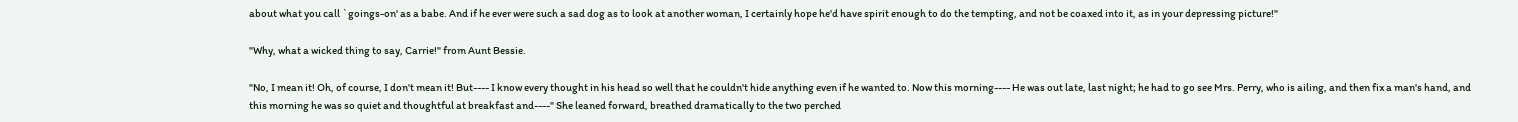about what you call `goings-on' as a babe. And if he ever were such a sad dog as to look at another woman, I certainly hope he'd have spirit enough to do the tempting, and not be coaxed into it, as in your depressing picture!"

"Why, what a wicked thing to say, Carrie!" from Aunt Bessie.

"No, I mean it! Oh, of course, I don't mean it! But---- I know every thought in his head so well that he couldn't hide anything even if he wanted to. Now this morning---- He was out late, last night; he had to go see Mrs. Perry, who is ailing, and then fix a man's hand, and this morning he was so quiet and thoughtful at breakfast and----" She leaned forward, breathed dramatically to the two perched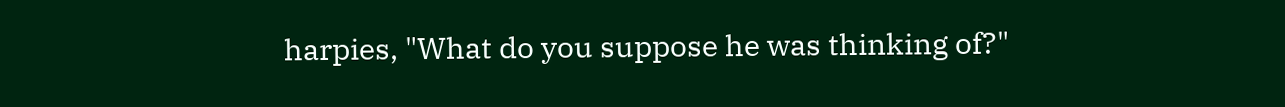harpies, "What do you suppose he was thinking of?"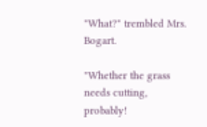"What?" trembled Mrs. Bogart.

"Whether the grass needs cutting, probably!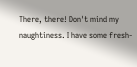There, there! Don't mind my naughtiness. I have some fresh-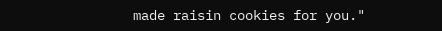made raisin cookies for you."